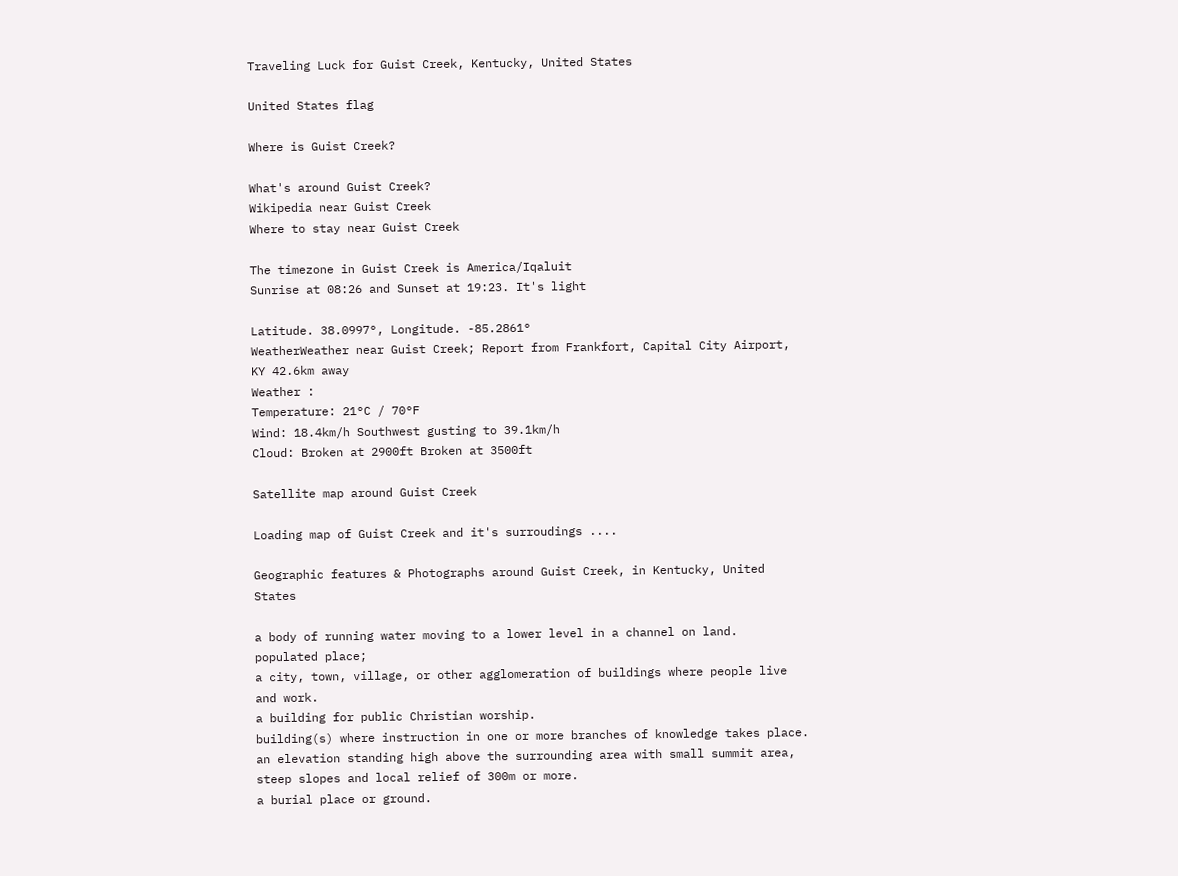Traveling Luck for Guist Creek, Kentucky, United States

United States flag

Where is Guist Creek?

What's around Guist Creek?
Wikipedia near Guist Creek
Where to stay near Guist Creek

The timezone in Guist Creek is America/Iqaluit
Sunrise at 08:26 and Sunset at 19:23. It's light

Latitude. 38.0997°, Longitude. -85.2861°
WeatherWeather near Guist Creek; Report from Frankfort, Capital City Airport, KY 42.6km away
Weather :
Temperature: 21°C / 70°F
Wind: 18.4km/h Southwest gusting to 39.1km/h
Cloud: Broken at 2900ft Broken at 3500ft

Satellite map around Guist Creek

Loading map of Guist Creek and it's surroudings ....

Geographic features & Photographs around Guist Creek, in Kentucky, United States

a body of running water moving to a lower level in a channel on land.
populated place;
a city, town, village, or other agglomeration of buildings where people live and work.
a building for public Christian worship.
building(s) where instruction in one or more branches of knowledge takes place.
an elevation standing high above the surrounding area with small summit area, steep slopes and local relief of 300m or more.
a burial place or ground.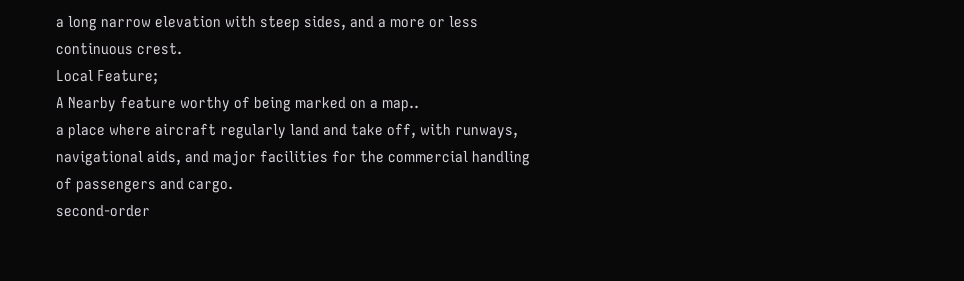a long narrow elevation with steep sides, and a more or less continuous crest.
Local Feature;
A Nearby feature worthy of being marked on a map..
a place where aircraft regularly land and take off, with runways, navigational aids, and major facilities for the commercial handling of passengers and cargo.
second-order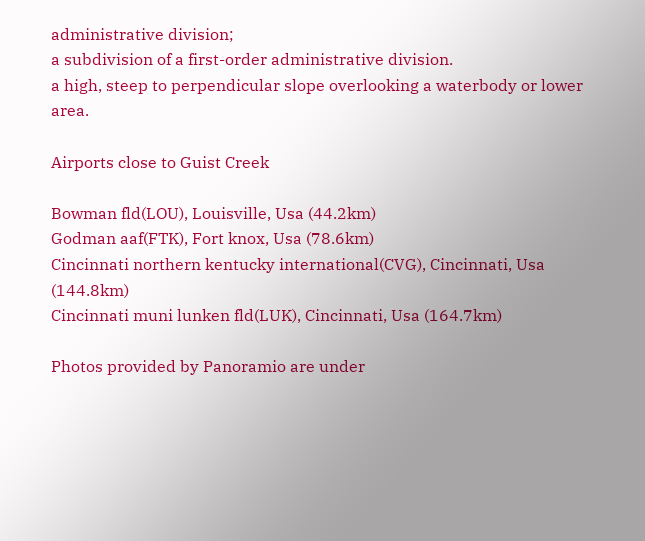administrative division;
a subdivision of a first-order administrative division.
a high, steep to perpendicular slope overlooking a waterbody or lower area.

Airports close to Guist Creek

Bowman fld(LOU), Louisville, Usa (44.2km)
Godman aaf(FTK), Fort knox, Usa (78.6km)
Cincinnati northern kentucky international(CVG), Cincinnati, Usa (144.8km)
Cincinnati muni lunken fld(LUK), Cincinnati, Usa (164.7km)

Photos provided by Panoramio are under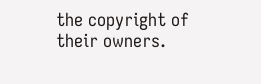the copyright of their owners.